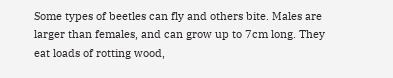Some types of beetles can fly and others bite. Males are larger than females, and can grow up to 7cm long. They eat loads of rotting wood,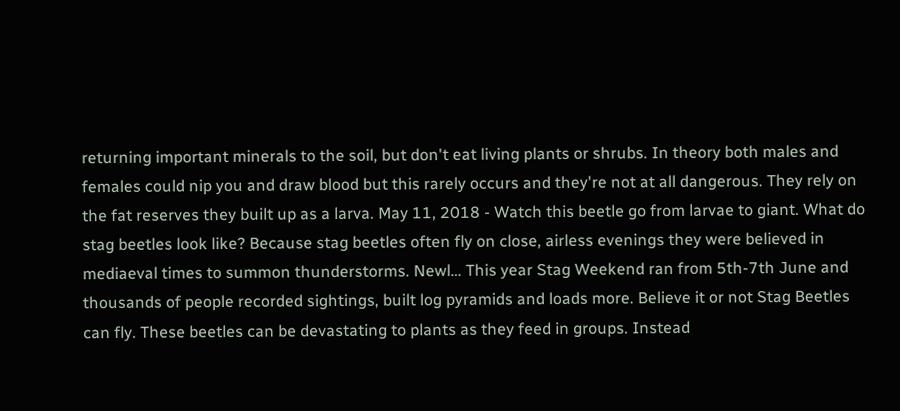returning important minerals to the soil, but don't eat living plants or shrubs. In theory both males and females could nip you and draw blood but this rarely occurs and they're not at all dangerous. They rely on the fat reserves they built up as a larva. May 11, 2018 - Watch this beetle go from larvae to giant. What do stag beetles look like? Because stag beetles often fly on close, airless evenings they were believed in mediaeval times to summon thunderstorms. Newl… This year Stag Weekend ran from 5th-7th June and thousands of people recorded sightings, built log pyramids and loads more. Believe it or not Stag Beetles can fly. These beetles can be devastating to plants as they feed in groups. Instead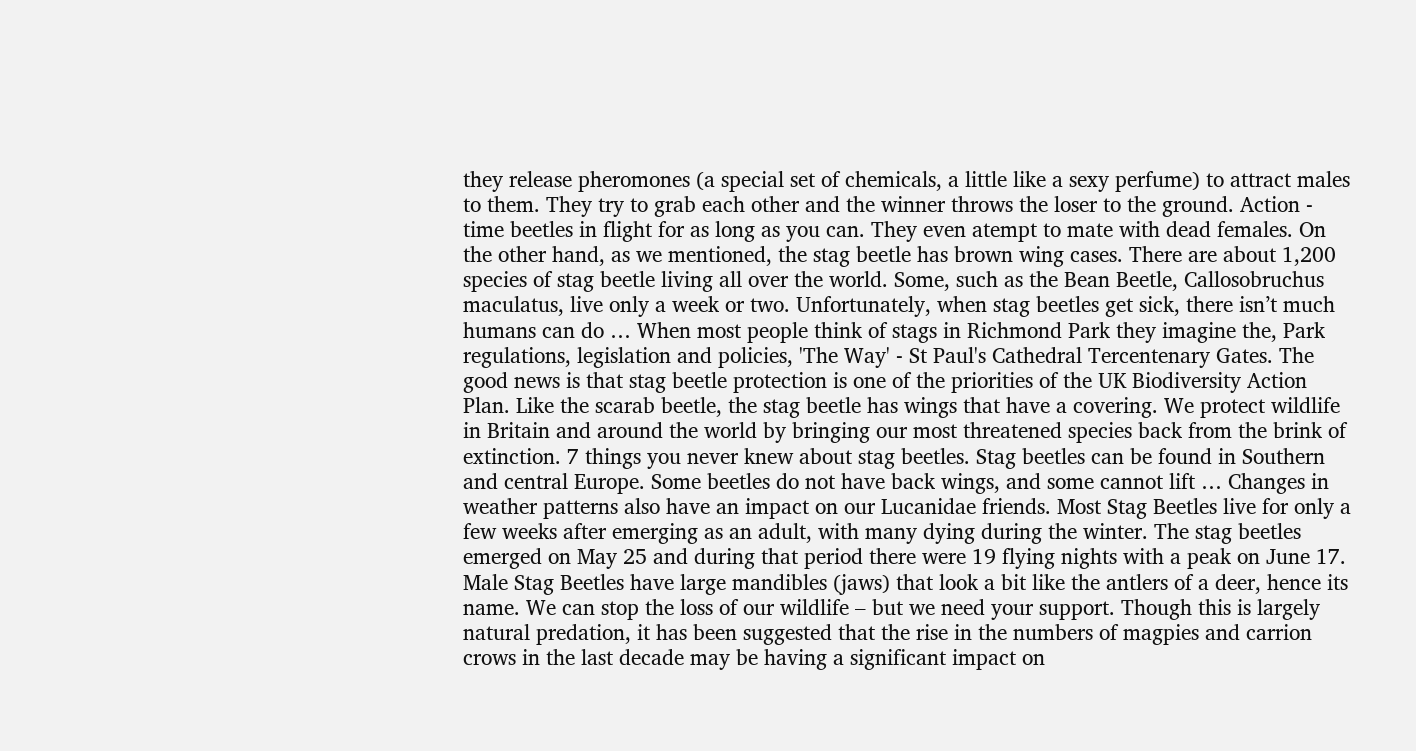they release pheromones (a special set of chemicals, a little like a sexy perfume) to attract males to them. They try to grab each other and the winner throws the loser to the ground. Action - time beetles in flight for as long as you can. They even atempt to mate with dead females. On the other hand, as we mentioned, the stag beetle has brown wing cases. There are about 1,200 species of stag beetle living all over the world. Some, such as the Bean Beetle, Callosobruchus maculatus, live only a week or two. Unfortunately, when stag beetles get sick, there isn’t much humans can do … When most people think of stags in Richmond Park they imagine the, Park regulations, legislation and policies, 'The Way' - St Paul's Cathedral Tercentenary Gates. The good news is that stag beetle protection is one of the priorities of the UK Biodiversity Action Plan. Like the scarab beetle, the stag beetle has wings that have a covering. We protect wildlife in Britain and around the world by bringing our most threatened species back from the brink of extinction. 7 things you never knew about stag beetles. Stag beetles can be found in Southern and central Europe. Some beetles do not have back wings, and some cannot lift … Changes in weather patterns also have an impact on our Lucanidae friends. Most Stag Beetles live for only a few weeks after emerging as an adult, with many dying during the winter. The stag beetles emerged on May 25 and during that period there were 19 flying nights with a peak on June 17. Male Stag Beetles have large mandibles (jaws) that look a bit like the antlers of a deer, hence its name. We can stop the loss of our wildlife – but we need your support. Though this is largely natural predation, it has been suggested that the rise in the numbers of magpies and carrion crows in the last decade may be having a significant impact on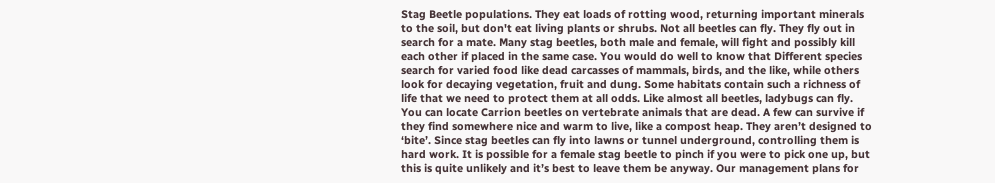Stag Beetle populations. They eat loads of rotting wood, returning important minerals to the soil, but don't eat living plants or shrubs. Not all beetles can fly. They fly out in search for a mate. Many stag beetles, both male and female, will fight and possibly kill each other if placed in the same case. You would do well to know that Different species search for varied food like dead carcasses of mammals, birds, and the like, while others look for decaying vegetation, fruit and dung. Some habitats contain such a richness of life that we need to protect them at all odds. Like almost all beetles, ladybugs can fly. You can locate Carrion beetles on vertebrate animals that are dead. A few can survive if they find somewhere nice and warm to live, like a compost heap. They aren’t designed to ‘bite’. Since stag beetles can fly into lawns or tunnel underground, controlling them is hard work. It is possible for a female stag beetle to pinch if you were to pick one up, but this is quite unlikely and it’s best to leave them be anyway. Our management plans for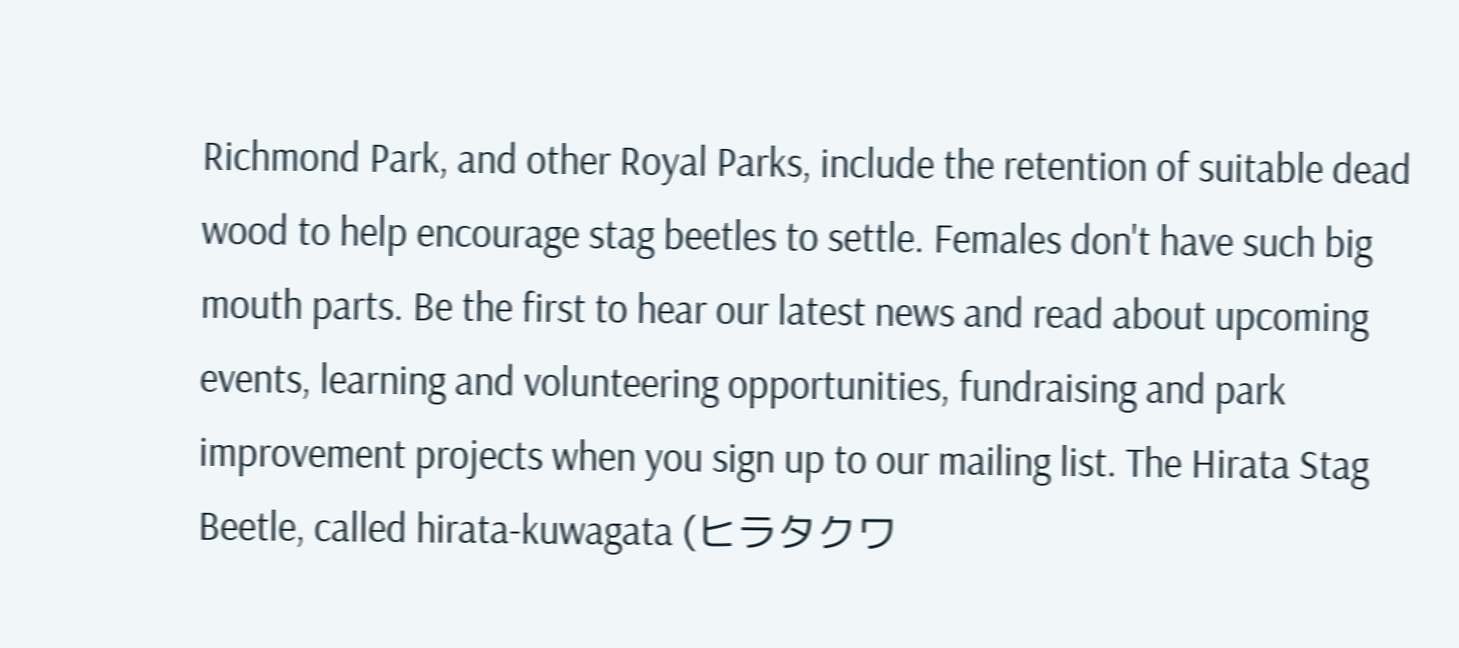Richmond Park, and other Royal Parks, include the retention of suitable dead wood to help encourage stag beetles to settle. Females don't have such big mouth parts. Be the first to hear our latest news and read about upcoming events, learning and volunteering opportunities, fundraising and park improvement projects when you sign up to our mailing list. The Hirata Stag Beetle, called hirata-kuwagata (ヒラタクワ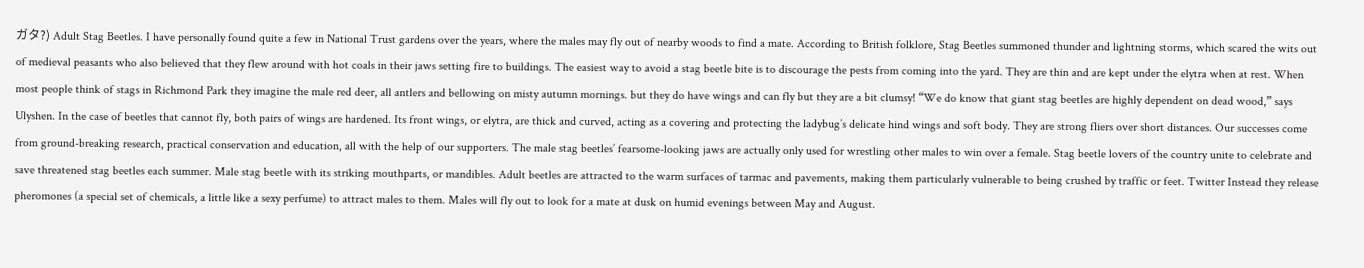ガタ?) Adult Stag Beetles. I have personally found quite a few in National Trust gardens over the years, where the males may fly out of nearby woods to find a mate. According to British folklore, Stag Beetles summoned thunder and lightning storms, which scared the wits out of medieval peasants who also believed that they flew around with hot coals in their jaws setting fire to buildings. The easiest way to avoid a stag beetle bite is to discourage the pests from coming into the yard. They are thin and are kept under the elytra when at rest. When most people think of stags in Richmond Park they imagine the male red deer, all antlers and bellowing on misty autumn mornings. but they do have wings and can fly but they are a bit clumsy! “We do know that giant stag beetles are highly dependent on dead wood,” says Ulyshen. In the case of beetles that cannot fly, both pairs of wings are hardened. Its front wings, or elytra, are thick and curved, acting as a covering and protecting the ladybug’s delicate hind wings and soft body. They are strong fliers over short distances. Our successes come from ground-breaking research, practical conservation and education, all with the help of our supporters. The male stag beetles’ fearsome-looking jaws are actually only used for wrestling other males to win over a female. Stag beetle lovers of the country unite to celebrate and save threatened stag beetles each summer. Male stag beetle with its striking mouthparts, or mandibles. Adult beetles are attracted to the warm surfaces of tarmac and pavements, making them particularly vulnerable to being crushed by traffic or feet. Twitter Instead they release pheromones (a special set of chemicals, a little like a sexy perfume) to attract males to them. Males will fly out to look for a mate at dusk on humid evenings between May and August.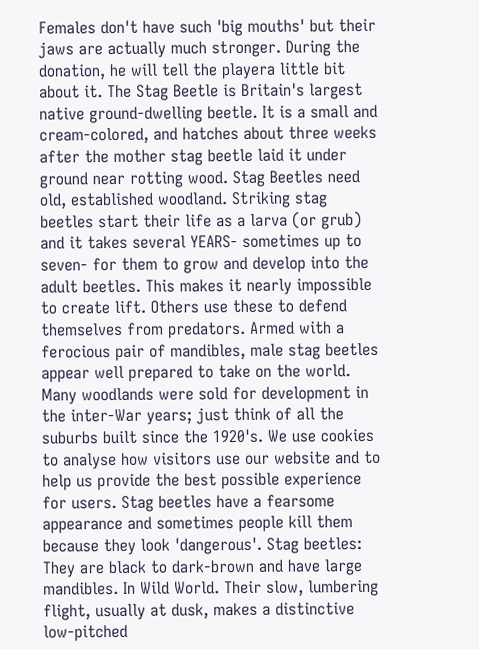Females don't have such 'big mouths' but their jaws are actually much stronger. During the donation, he will tell the playera little bit about it. The Stag Beetle is Britain's largest native ground-dwelling beetle. It is a small and cream-colored, and hatches about three weeks after the mother stag beetle laid it under ground near rotting wood. Stag Beetles need old, established woodland. Striking stag beetles start their life as a larva (or grub) and it takes several YEARS- sometimes up to seven- for them to grow and develop into the adult beetles. This makes it nearly impossible to create lift. Others use these to defend themselves from predators. Armed with a ferocious pair of mandibles, male stag beetles appear well prepared to take on the world. Many woodlands were sold for development in the inter-War years; just think of all the suburbs built since the 1920's. We use cookies to analyse how visitors use our website and to help us provide the best possible experience for users. Stag beetles have a fearsome appearance and sometimes people kill them because they look 'dangerous'. Stag beetles: They are black to dark-brown and have large mandibles. In Wild World. Their slow, lumbering flight, usually at dusk, makes a distinctive low-pitched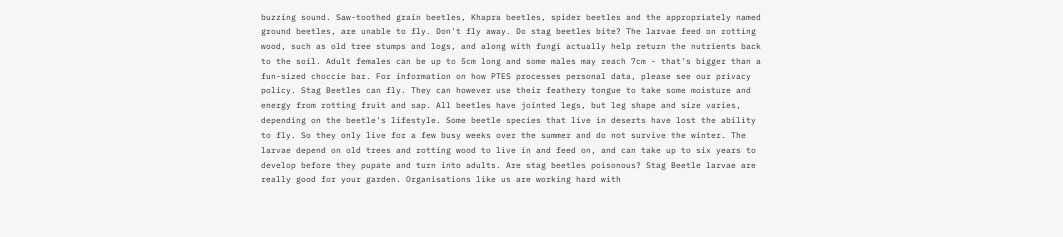buzzing sound. Saw-toothed grain beetles, Khapra beetles, spider beetles and the appropriately named ground beetles, are unable to fly. Don't fly away. Do stag beetles bite? The larvae feed on rotting wood, such as old tree stumps and logs, and along with fungi actually help return the nutrients back to the soil. Adult females can be up to 5cm long and some males may reach 7cm - that's bigger than a fun-sized choccie bar. For information on how PTES processes personal data, please see our privacy policy. Stag Beetles can fly. They can however use their feathery tongue to take some moisture and energy from rotting fruit and sap. All beetles have jointed legs, but leg shape and size varies, depending on the beetle's lifestyle. Some beetle species that live in deserts have lost the ability to fly. So they only live for a few busy weeks over the summer and do not survive the winter. The larvae depend on old trees and rotting wood to live in and feed on, and can take up to six years to develop before they pupate and turn into adults. Are stag beetles poisonous? Stag Beetle larvae are really good for your garden. Organisations like us are working hard with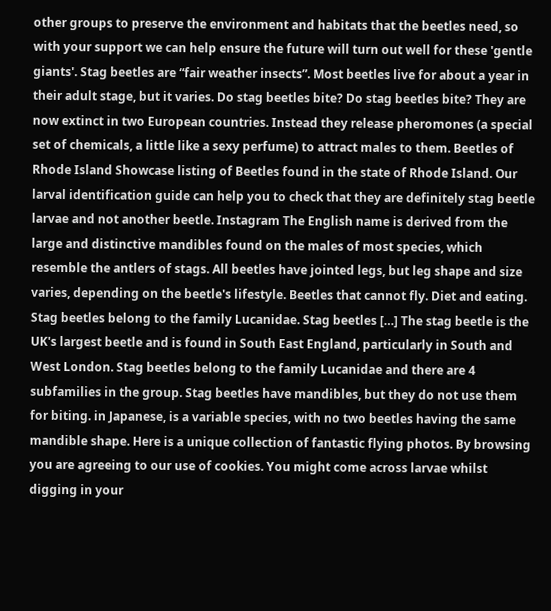other groups to preserve the environment and habitats that the beetles need, so with your support we can help ensure the future will turn out well for these 'gentle giants'. Stag beetles are “fair weather insects”. Most beetles live for about a year in their adult stage, but it varies. Do stag beetles bite? Do stag beetles bite? They are now extinct in two European countries. Instead they release pheromones (a special set of chemicals, a little like a sexy perfume) to attract males to them. Beetles of Rhode Island Showcase listing of Beetles found in the state of Rhode Island. Our larval identification guide can help you to check that they are definitely stag beetle larvae and not another beetle. Instagram The English name is derived from the large and distinctive mandibles found on the males of most species, which resemble the antlers of stags. All beetles have jointed legs, but leg shape and size varies, depending on the beetle's lifestyle. Beetles that cannot fly. Diet and eating. Stag beetles belong to the family Lucanidae. Stag beetles […] The stag beetle is the UK's largest beetle and is found in South East England, particularly in South and West London. Stag beetles belong to the family Lucanidae and there are 4 subfamilies in the group. Stag beetles have mandibles, but they do not use them for biting. in Japanese, is a variable species, with no two beetles having the same mandible shape. Here is a unique collection of fantastic flying photos. By browsing you are agreeing to our use of cookies. You might come across larvae whilst digging in your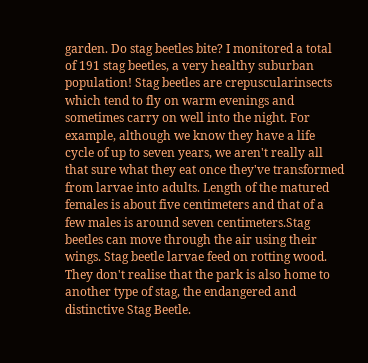garden. Do stag beetles bite? I monitored a total of 191 stag beetles, a very healthy suburban population! Stag beetles are crepuscularinsects which tend to fly on warm evenings and sometimes carry on well into the night. For example, although we know they have a life cycle of up to seven years, we aren't really all that sure what they eat once they've transformed from larvae into adults. Length of the matured females is about five centimeters and that of a few males is around seven centimeters.Stag beetles can move through the air using their wings. Stag beetle larvae feed on rotting wood. They don't realise that the park is also home to another type of stag, the endangered and distinctive Stag Beetle.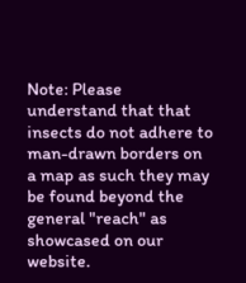Note: Please understand that that insects do not adhere to man-drawn borders on a map as such they may be found beyond the general "reach" as showcased on our website.